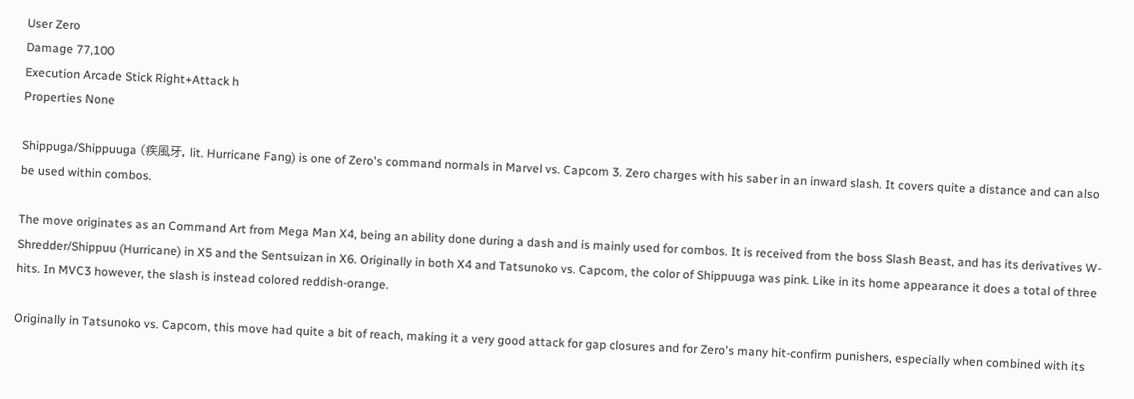User Zero
Damage 77,100
Execution Arcade Stick Right+Attack h
Properties None

Shippuga/Shippuuga (疾風牙, lit. Hurricane Fang) is one of Zero's command normals in Marvel vs. Capcom 3. Zero charges with his saber in an inward slash. It covers quite a distance and can also be used within combos.

The move originates as an Command Art from Mega Man X4, being an ability done during a dash and is mainly used for combos. It is received from the boss Slash Beast, and has its derivatives W-Shredder/Shippuu (Hurricane) in X5 and the Sentsuizan in X6. Originally in both X4 and Tatsunoko vs. Capcom, the color of Shippuuga was pink. Like in its home appearance it does a total of three hits. In MVC3 however, the slash is instead colored reddish-orange.

Originally in Tatsunoko vs. Capcom, this move had quite a bit of reach, making it a very good attack for gap closures and for Zero's many hit-confirm punishers, especially when combined with its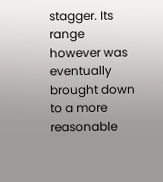stagger. Its range however was eventually brought down to a more reasonable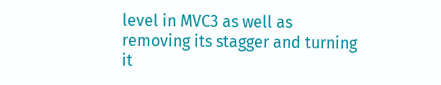level in MVC3 as well as removing its stagger and turning it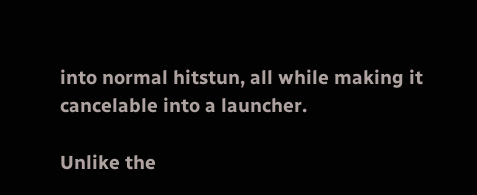into normal hitstun, all while making it cancelable into a launcher.

Unlike the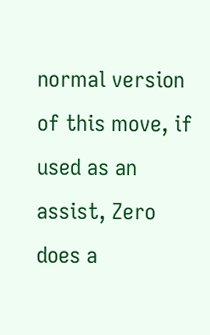normal version of this move, if used as an assist, Zero does a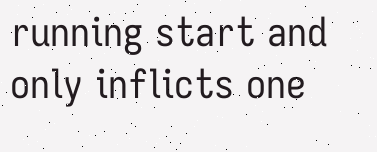running start and only inflicts one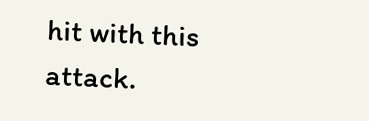hit with this attack.